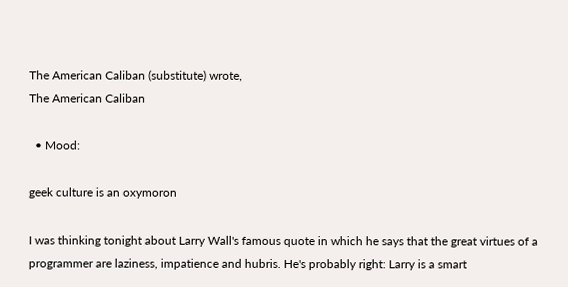The American Caliban (substitute) wrote,
The American Caliban

  • Mood:

geek culture is an oxymoron

I was thinking tonight about Larry Wall's famous quote in which he says that the great virtues of a programmer are laziness, impatience and hubris. He's probably right: Larry is a smart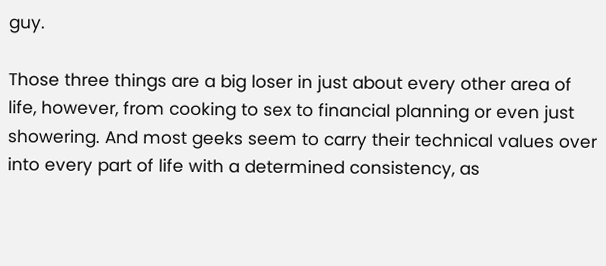guy.

Those three things are a big loser in just about every other area of life, however, from cooking to sex to financial planning or even just showering. And most geeks seem to carry their technical values over into every part of life with a determined consistency, as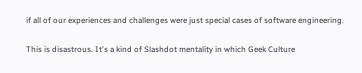if all of our experiences and challenges were just special cases of software engineering.

This is disastrous. It's a kind of Slashdot mentality in which Geek Culture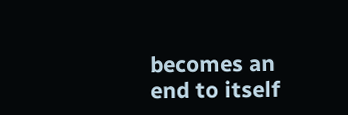becomes an end to itself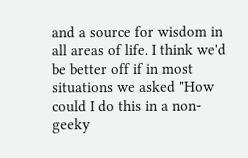and a source for wisdom in all areas of life. I think we'd be better off if in most situations we asked "How could I do this in a non-geeky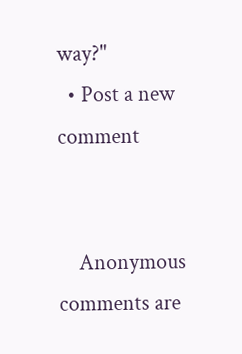way?"
  • Post a new comment


    Anonymous comments are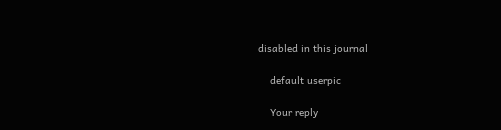disabled in this journal

    default userpic

    Your reply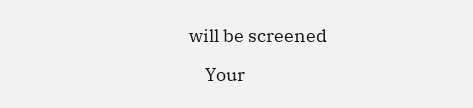will be screened

    Your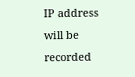IP address will be recorded